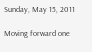Sunday, May 15, 2011

Moving forward one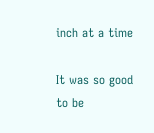inch at a time

It was so good to be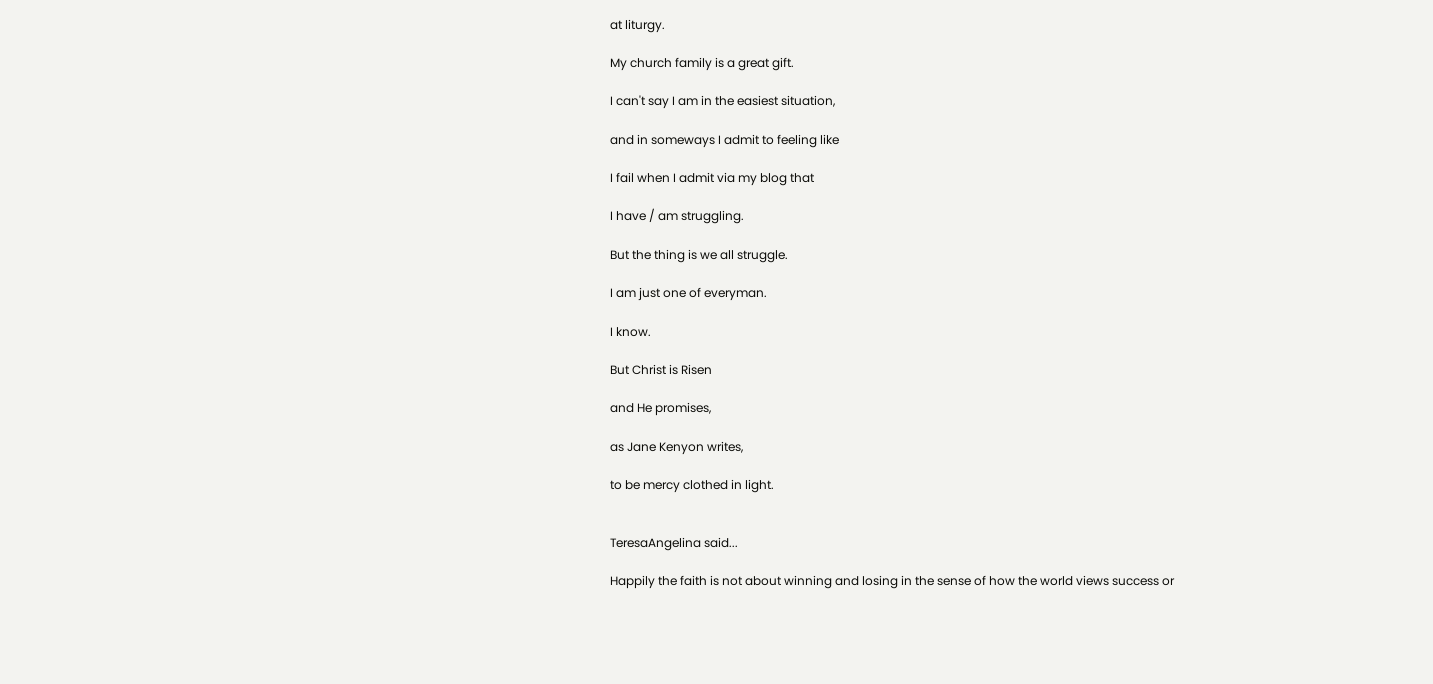at liturgy.

My church family is a great gift.

I can't say I am in the easiest situation,

and in someways I admit to feeling like

I fail when I admit via my blog that

I have / am struggling.

But the thing is we all struggle.

I am just one of everyman.

I know.

But Christ is Risen

and He promises,

as Jane Kenyon writes,

to be mercy clothed in light.


TeresaAngelina said...

Happily the faith is not about winning and losing in the sense of how the world views success or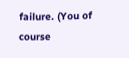failure. (You of course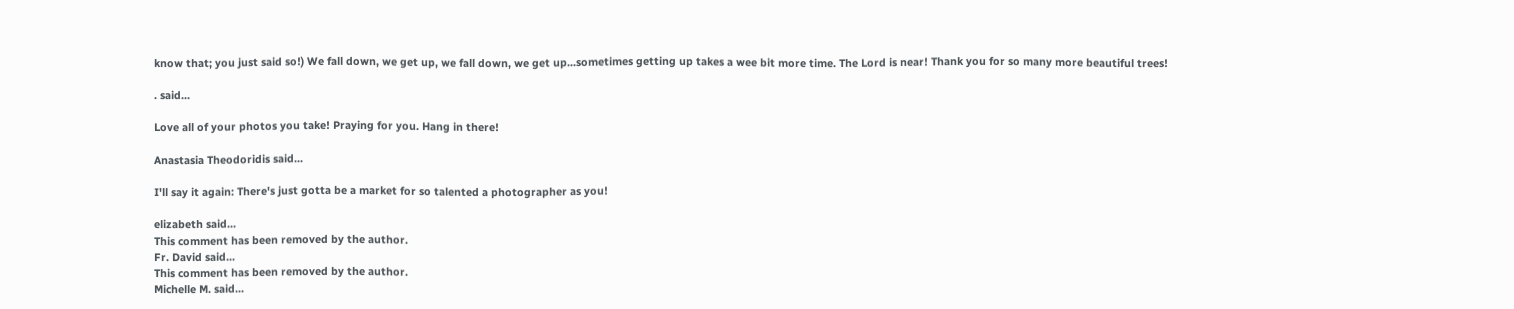know that; you just said so!) We fall down, we get up, we fall down, we get up...sometimes getting up takes a wee bit more time. The Lord is near! Thank you for so many more beautiful trees!

. said...

Love all of your photos you take! Praying for you. Hang in there!

Anastasia Theodoridis said...

I'll say it again: There's just gotta be a market for so talented a photographer as you!

elizabeth said...
This comment has been removed by the author.
Fr. David said...
This comment has been removed by the author.
Michelle M. said...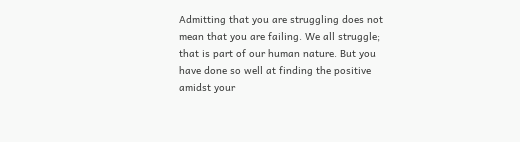Admitting that you are struggling does not mean that you are failing. We all struggle; that is part of our human nature. But you have done so well at finding the positive amidst your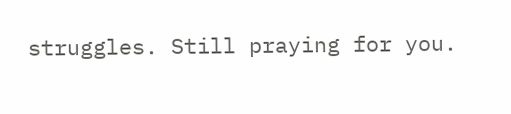struggles. Still praying for you.